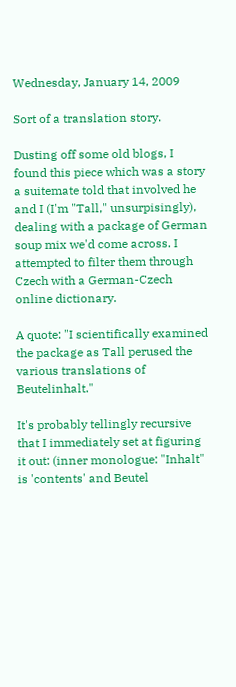Wednesday, January 14, 2009

Sort of a translation story.

Dusting off some old blogs, I found this piece which was a story a suitemate told that involved he and I (I'm "Tall," unsurpisingly), dealing with a package of German soup mix we'd come across. I attempted to filter them through Czech with a German-Czech online dictionary.

A quote: "I scientifically examined the package as Tall perused the various translations of Beutelinhalt."

It's probably tellingly recursive that I immediately set at figuring it out: (inner monologue: "Inhalt" is 'contents' and Beutel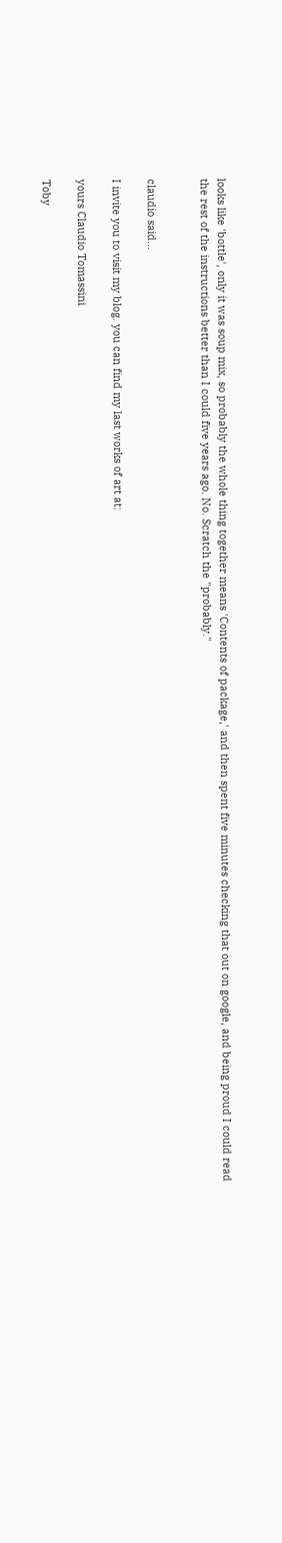looks like 'bottle', only it was soup mix, so probably the whole thing together means 'Contents of package,' and then spent five minutes checking that out on google, and being proud I could read the rest of the instructions better than I could five years ago. No. Scratch the "probably."


claudio said...

I invite you to visit my blog. you can find my last works of art at:

yours Claudio Tomassini

Toby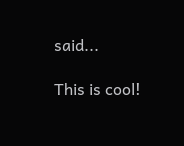said...

This is cool!